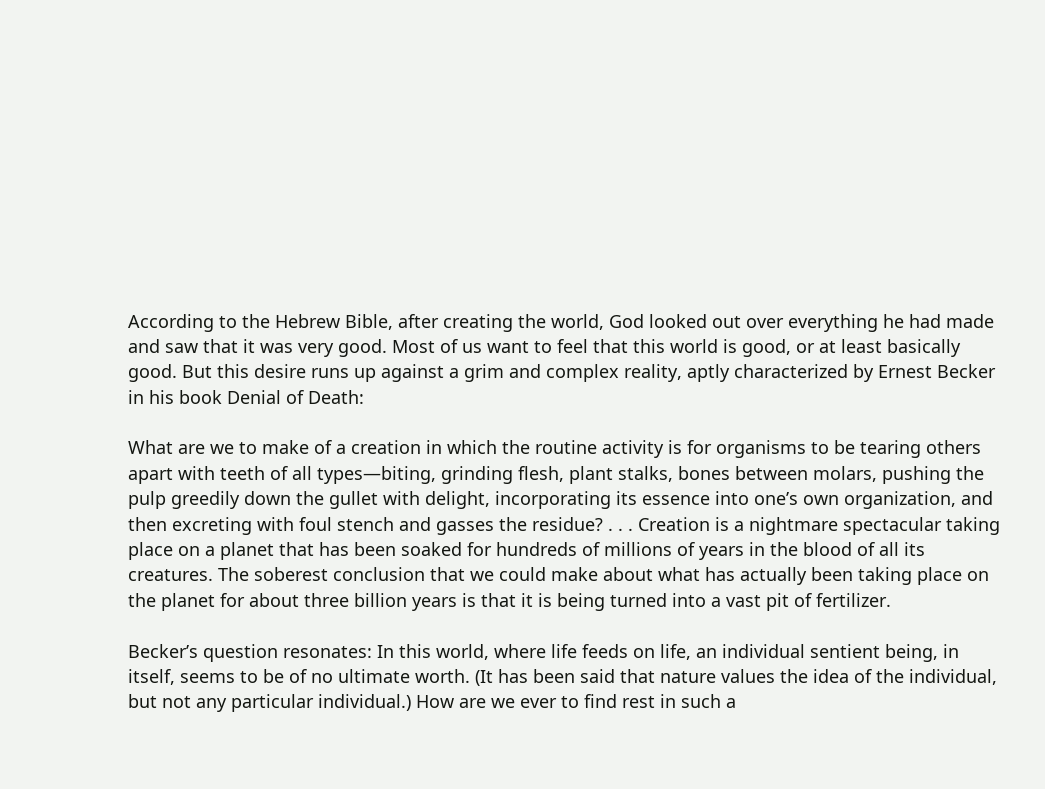According to the Hebrew Bible, after creating the world, God looked out over everything he had made and saw that it was very good. Most of us want to feel that this world is good, or at least basically good. But this desire runs up against a grim and complex reality, aptly characterized by Ernest Becker in his book Denial of Death:

What are we to make of a creation in which the routine activity is for organisms to be tearing others apart with teeth of all types—biting, grinding flesh, plant stalks, bones between molars, pushing the pulp greedily down the gullet with delight, incorporating its essence into one’s own organization, and then excreting with foul stench and gasses the residue? . . . Creation is a nightmare spectacular taking place on a planet that has been soaked for hundreds of millions of years in the blood of all its creatures. The soberest conclusion that we could make about what has actually been taking place on the planet for about three billion years is that it is being turned into a vast pit of fertilizer.

Becker’s question resonates: In this world, where life feeds on life, an individual sentient being, in itself, seems to be of no ultimate worth. (It has been said that nature values the idea of the individual, but not any particular individual.) How are we ever to find rest in such a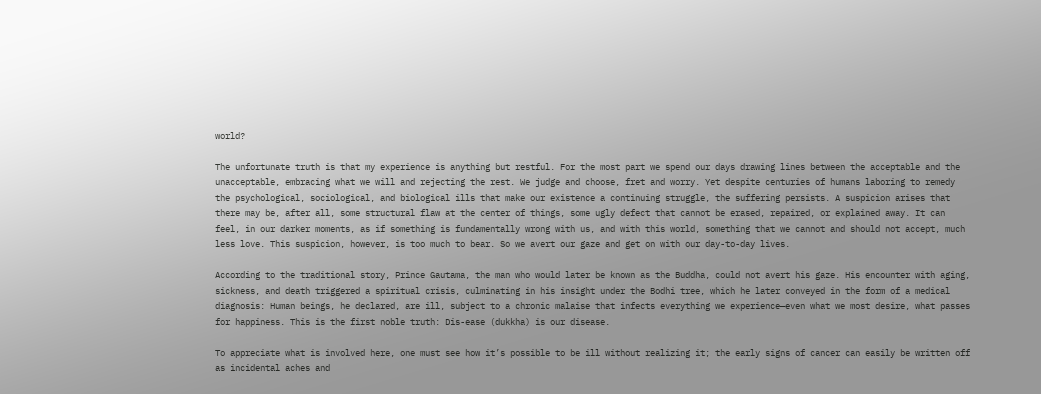world?

The unfortunate truth is that my experience is anything but restful. For the most part we spend our days drawing lines between the acceptable and the unacceptable, embracing what we will and rejecting the rest. We judge and choose, fret and worry. Yet despite centuries of humans laboring to remedy the psychological, sociological, and biological ills that make our existence a continuing struggle, the suffering persists. A suspicion arises that there may be, after all, some structural flaw at the center of things, some ugly defect that cannot be erased, repaired, or explained away. It can feel, in our darker moments, as if something is fundamentally wrong with us, and with this world, something that we cannot and should not accept, much less love. This suspicion, however, is too much to bear. So we avert our gaze and get on with our day-to-day lives.

According to the traditional story, Prince Gautama, the man who would later be known as the Buddha, could not avert his gaze. His encounter with aging, sickness, and death triggered a spiritual crisis, culminating in his insight under the Bodhi tree, which he later conveyed in the form of a medical diagnosis: Human beings, he declared, are ill, subject to a chronic malaise that infects everything we experience—even what we most desire, what passes for happiness. This is the first noble truth: Dis-ease (dukkha) is our disease.

To appreciate what is involved here, one must see how it’s possible to be ill without realizing it; the early signs of cancer can easily be written off as incidental aches and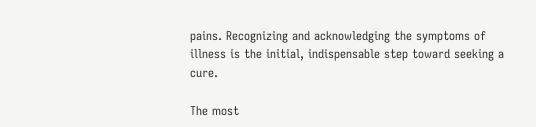pains. Recognizing and acknowledging the symptoms of illness is the initial, indispensable step toward seeking a cure.

The most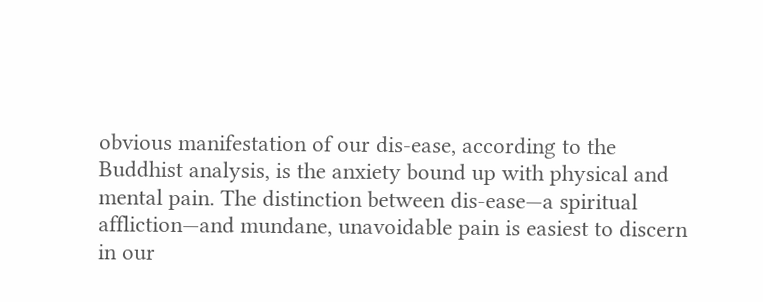obvious manifestation of our dis-ease, according to the Buddhist analysis, is the anxiety bound up with physical and mental pain. The distinction between dis-ease—a spiritual affliction—and mundane, unavoidable pain is easiest to discern in our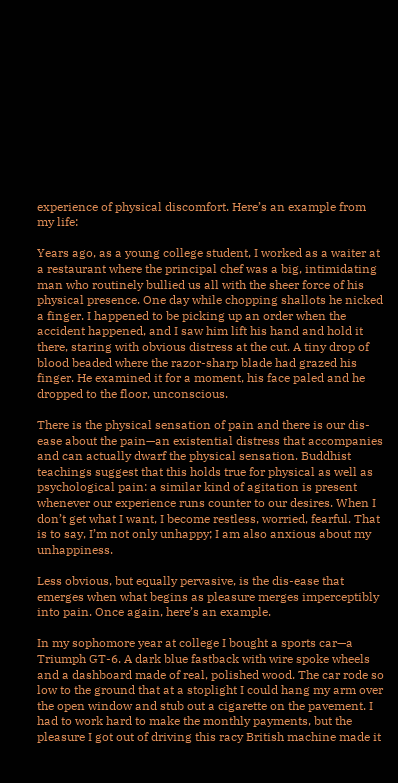experience of physical discomfort. Here’s an example from my life:

Years ago, as a young college student, I worked as a waiter at a restaurant where the principal chef was a big, intimidating man who routinely bullied us all with the sheer force of his physical presence. One day while chopping shallots he nicked a finger. I happened to be picking up an order when the accident happened, and I saw him lift his hand and hold it there, staring with obvious distress at the cut. A tiny drop of blood beaded where the razor-sharp blade had grazed his finger. He examined it for a moment, his face paled and he dropped to the floor, unconscious.

There is the physical sensation of pain and there is our dis-ease about the pain—an existential distress that accompanies and can actually dwarf the physical sensation. Buddhist teachings suggest that this holds true for physical as well as psychological pain: a similar kind of agitation is present whenever our experience runs counter to our desires. When I don’t get what I want, I become restless, worried, fearful. That is to say, I’m not only unhappy; I am also anxious about my unhappiness.

Less obvious, but equally pervasive, is the dis-ease that emerges when what begins as pleasure merges imperceptibly into pain. Once again, here’s an example.

In my sophomore year at college I bought a sports car—a Triumph GT-6. A dark blue fastback with wire spoke wheels and a dashboard made of real, polished wood. The car rode so low to the ground that at a stoplight I could hang my arm over the open window and stub out a cigarette on the pavement. I had to work hard to make the monthly payments, but the pleasure I got out of driving this racy British machine made it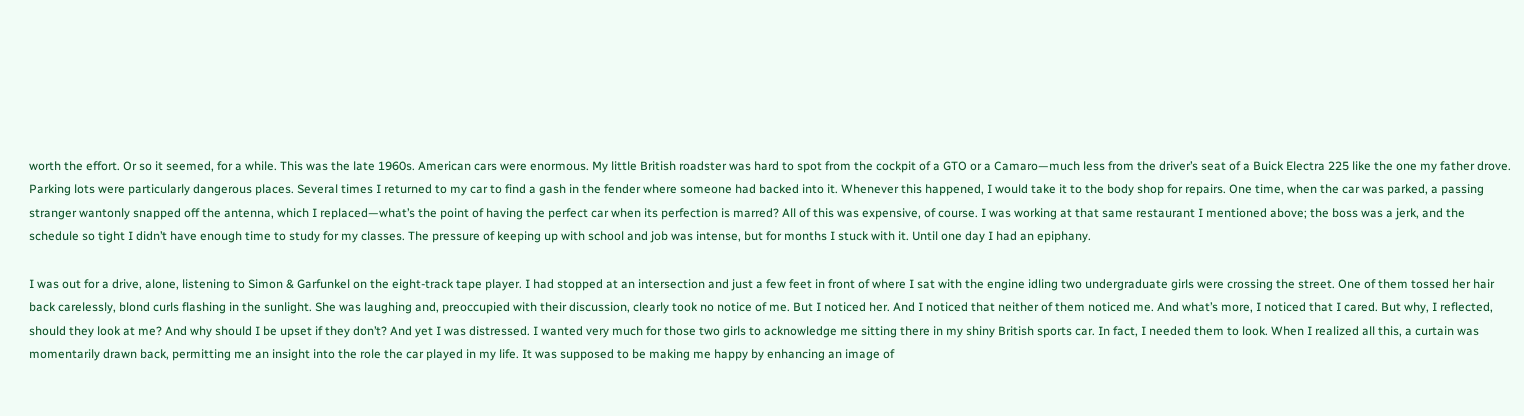worth the effort. Or so it seemed, for a while. This was the late 1960s. American cars were enormous. My little British roadster was hard to spot from the cockpit of a GTO or a Camaro—much less from the driver’s seat of a Buick Electra 225 like the one my father drove. Parking lots were particularly dangerous places. Several times I returned to my car to find a gash in the fender where someone had backed into it. Whenever this happened, I would take it to the body shop for repairs. One time, when the car was parked, a passing stranger wantonly snapped off the antenna, which I replaced—what’s the point of having the perfect car when its perfection is marred? All of this was expensive, of course. I was working at that same restaurant I mentioned above; the boss was a jerk, and the schedule so tight I didn’t have enough time to study for my classes. The pressure of keeping up with school and job was intense, but for months I stuck with it. Until one day I had an epiphany.

I was out for a drive, alone, listening to Simon & Garfunkel on the eight-track tape player. I had stopped at an intersection and just a few feet in front of where I sat with the engine idling two undergraduate girls were crossing the street. One of them tossed her hair back carelessly, blond curls flashing in the sunlight. She was laughing and, preoccupied with their discussion, clearly took no notice of me. But I noticed her. And I noticed that neither of them noticed me. And what’s more, I noticed that I cared. But why, I reflected, should they look at me? And why should I be upset if they don’t? And yet I was distressed. I wanted very much for those two girls to acknowledge me sitting there in my shiny British sports car. In fact, I needed them to look. When I realized all this, a curtain was momentarily drawn back, permitting me an insight into the role the car played in my life. It was supposed to be making me happy by enhancing an image of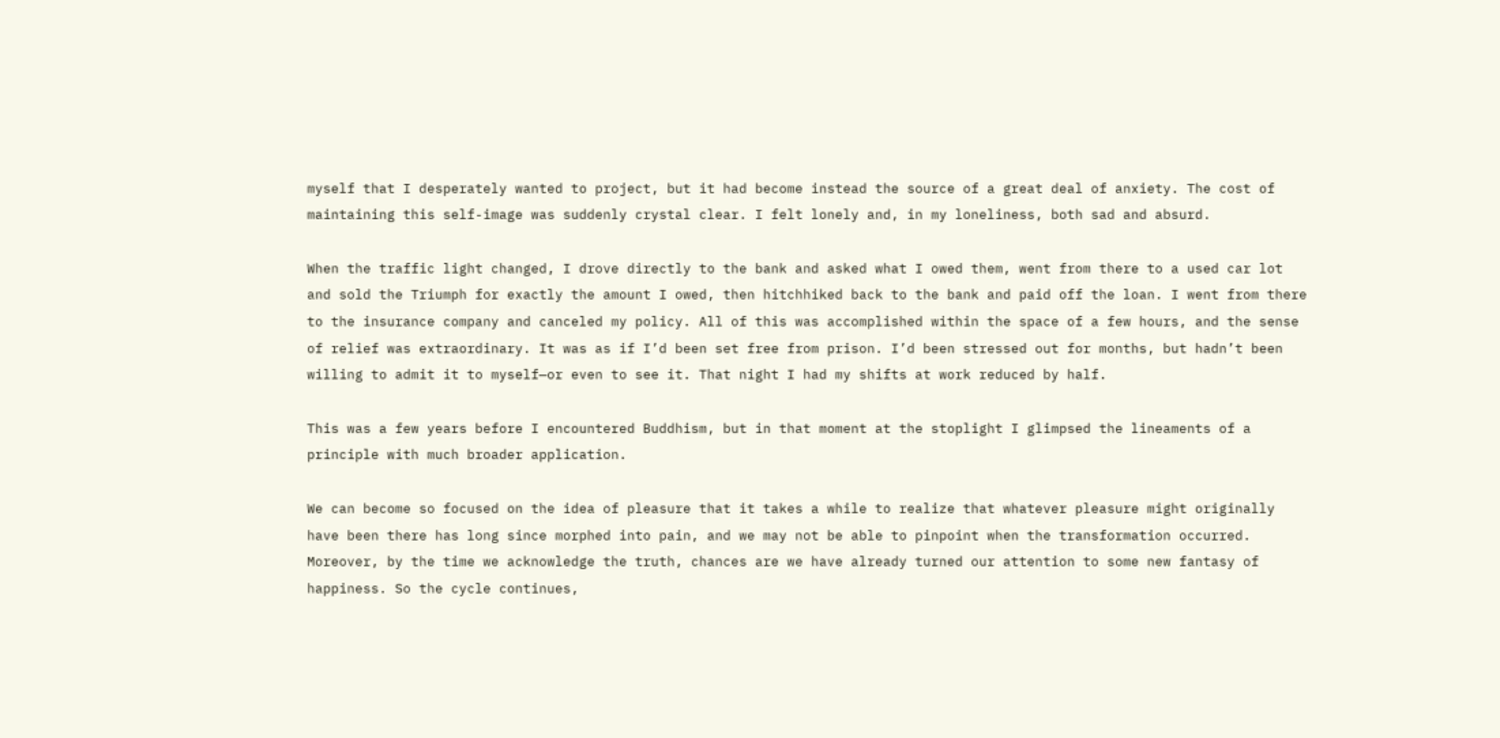myself that I desperately wanted to project, but it had become instead the source of a great deal of anxiety. The cost of maintaining this self-image was suddenly crystal clear. I felt lonely and, in my loneliness, both sad and absurd.

When the traffic light changed, I drove directly to the bank and asked what I owed them, went from there to a used car lot and sold the Triumph for exactly the amount I owed, then hitchhiked back to the bank and paid off the loan. I went from there to the insurance company and canceled my policy. All of this was accomplished within the space of a few hours, and the sense of relief was extraordinary. It was as if I’d been set free from prison. I’d been stressed out for months, but hadn’t been willing to admit it to myself—or even to see it. That night I had my shifts at work reduced by half.

This was a few years before I encountered Buddhism, but in that moment at the stoplight I glimpsed the lineaments of a principle with much broader application.

We can become so focused on the idea of pleasure that it takes a while to realize that whatever pleasure might originally have been there has long since morphed into pain, and we may not be able to pinpoint when the transformation occurred. Moreover, by the time we acknowledge the truth, chances are we have already turned our attention to some new fantasy of happiness. So the cycle continues,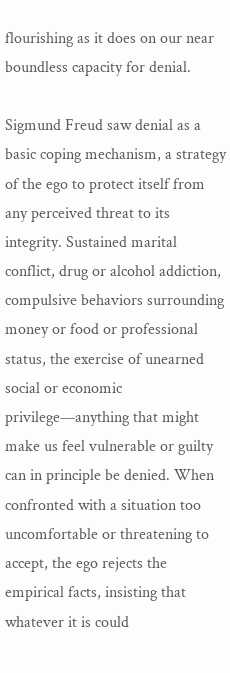flourishing as it does on our near boundless capacity for denial.

Sigmund Freud saw denial as a basic coping mechanism, a strategy of the ego to protect itself from any perceived threat to its integrity. Sustained marital conflict, drug or alcohol addiction, compulsive behaviors surrounding money or food or professional status, the exercise of unearned social or economic privilege—anything that might make us feel vulnerable or guilty can in principle be denied. When confronted with a situation too uncomfortable or threatening to accept, the ego rejects the empirical facts, insisting that whatever it is could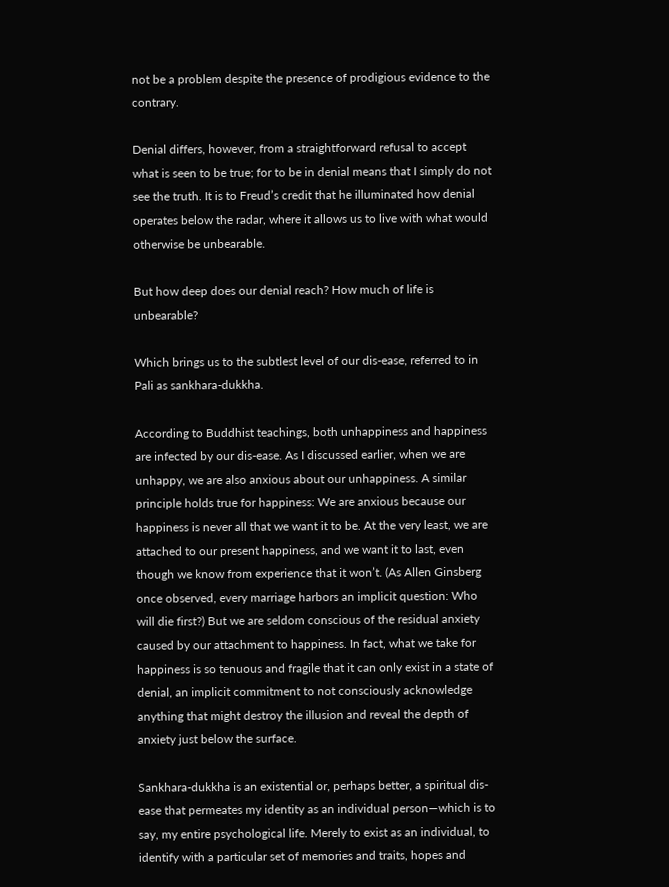not be a problem despite the presence of prodigious evidence to the contrary.

Denial differs, however, from a straightforward refusal to accept what is seen to be true; for to be in denial means that I simply do not see the truth. It is to Freud’s credit that he illuminated how denial operates below the radar, where it allows us to live with what would otherwise be unbearable.

But how deep does our denial reach? How much of life is unbearable?

Which brings us to the subtlest level of our dis-ease, referred to in Pali as sankhara-dukkha.

According to Buddhist teachings, both unhappiness and happiness are infected by our dis-ease. As I discussed earlier, when we are unhappy, we are also anxious about our unhappiness. A similar principle holds true for happiness: We are anxious because our happiness is never all that we want it to be. At the very least, we are attached to our present happiness, and we want it to last, even though we know from experience that it won’t. (As Allen Ginsberg once observed, every marriage harbors an implicit question: Who will die first?) But we are seldom conscious of the residual anxiety caused by our attachment to happiness. In fact, what we take for happiness is so tenuous and fragile that it can only exist in a state of denial, an implicit commitment to not consciously acknowledge anything that might destroy the illusion and reveal the depth of anxiety just below the surface.

Sankhara-dukkha is an existential or, perhaps better, a spiritual dis-ease that permeates my identity as an individual person—which is to say, my entire psychological life. Merely to exist as an individual, to identify with a particular set of memories and traits, hopes and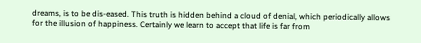dreams, is to be dis-eased. This truth is hidden behind a cloud of denial, which periodically allows for the illusion of happiness. Certainly we learn to accept that life is far from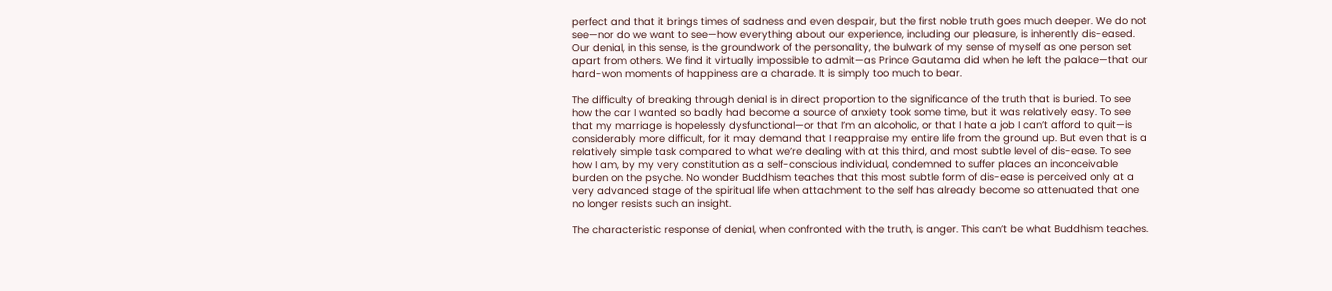perfect and that it brings times of sadness and even despair, but the first noble truth goes much deeper. We do not see—nor do we want to see—how everything about our experience, including our pleasure, is inherently dis-eased. Our denial, in this sense, is the groundwork of the personality, the bulwark of my sense of myself as one person set apart from others. We find it virtually impossible to admit—as Prince Gautama did when he left the palace—that our hard-won moments of happiness are a charade. It is simply too much to bear.

The difficulty of breaking through denial is in direct proportion to the significance of the truth that is buried. To see how the car I wanted so badly had become a source of anxiety took some time, but it was relatively easy. To see that my marriage is hopelessly dysfunctional—or that I’m an alcoholic, or that I hate a job I can’t afford to quit—is considerably more difficult, for it may demand that I reappraise my entire life from the ground up. But even that is a relatively simple task compared to what we’re dealing with at this third, and most subtle level of dis-ease. To see how I am, by my very constitution as a self-conscious individual, condemned to suffer places an inconceivable burden on the psyche. No wonder Buddhism teaches that this most subtle form of dis-ease is perceived only at a very advanced stage of the spiritual life when attachment to the self has already become so attenuated that one no longer resists such an insight.

The characteristic response of denial, when confronted with the truth, is anger. This can’t be what Buddhism teaches.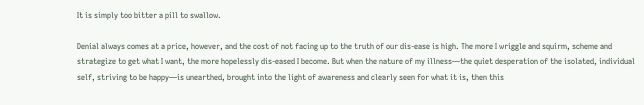It is simply too bitter a pill to swallow.

Denial always comes at a price, however, and the cost of not facing up to the truth of our dis-ease is high. The more I wriggle and squirm, scheme and strategize to get what I want, the more hopelessly dis-eased I become. But when the nature of my illness—the quiet desperation of the isolated, individual self, striving to be happy—is unearthed, brought into the light of awareness and clearly seen for what it is, then this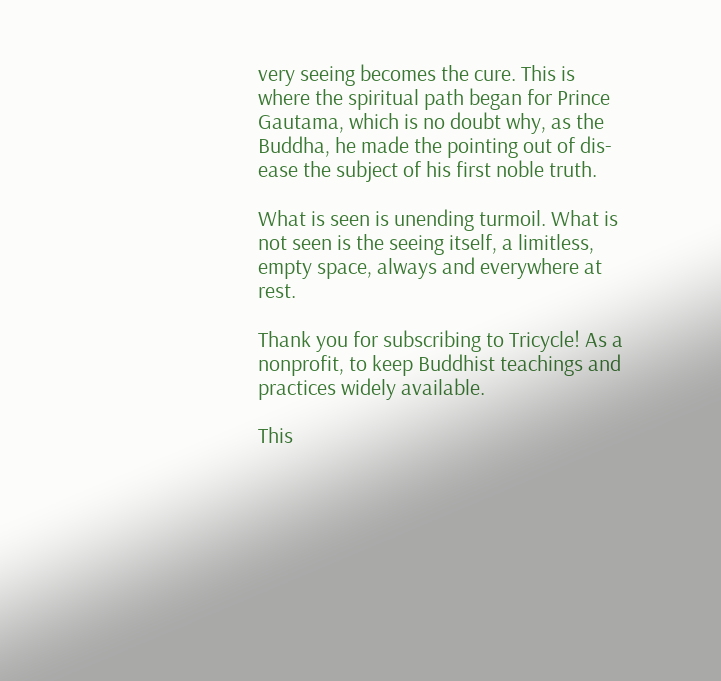very seeing becomes the cure. This is where the spiritual path began for Prince Gautama, which is no doubt why, as the Buddha, he made the pointing out of dis-ease the subject of his first noble truth.

What is seen is unending turmoil. What is not seen is the seeing itself, a limitless, empty space, always and everywhere at rest.

Thank you for subscribing to Tricycle! As a nonprofit, to keep Buddhist teachings and practices widely available.

This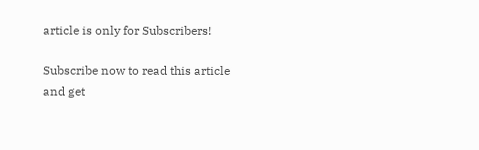article is only for Subscribers!

Subscribe now to read this article and get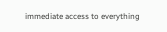immediate access to everything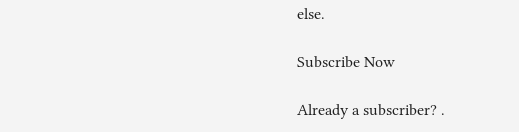else.

Subscribe Now

Already a subscriber? .